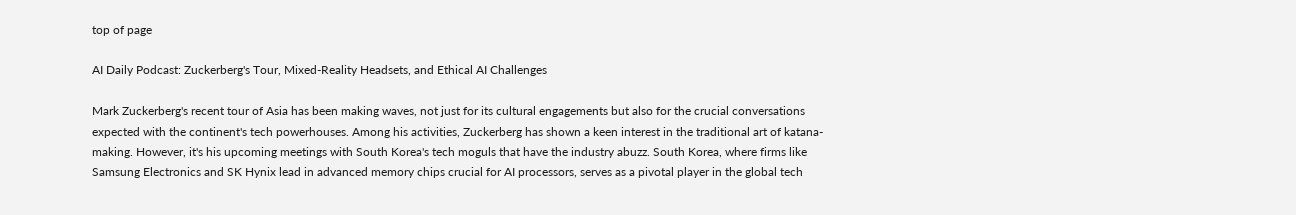top of page

AI Daily Podcast: Zuckerberg's Tour, Mixed-Reality Headsets, and Ethical AI Challenges

Mark Zuckerberg's recent tour of Asia has been making waves, not just for its cultural engagements but also for the crucial conversations expected with the continent's tech powerhouses. Among his activities, Zuckerberg has shown a keen interest in the traditional art of katana-making. However, it's his upcoming meetings with South Korea's tech moguls that have the industry abuzz. South Korea, where firms like Samsung Electronics and SK Hynix lead in advanced memory chips crucial for AI processors, serves as a pivotal player in the global tech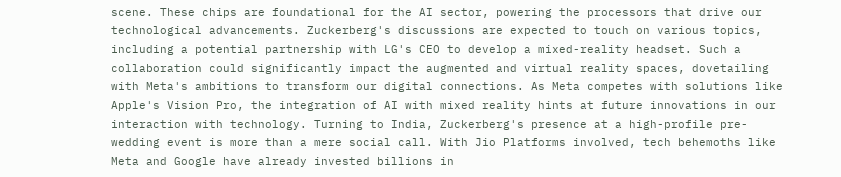scene. These chips are foundational for the AI sector, powering the processors that drive our technological advancements. Zuckerberg's discussions are expected to touch on various topics, including a potential partnership with LG's CEO to develop a mixed-reality headset. Such a collaboration could significantly impact the augmented and virtual reality spaces, dovetailing with Meta's ambitions to transform our digital connections. As Meta competes with solutions like Apple's Vision Pro, the integration of AI with mixed reality hints at future innovations in our interaction with technology. Turning to India, Zuckerberg's presence at a high-profile pre-wedding event is more than a mere social call. With Jio Platforms involved, tech behemoths like Meta and Google have already invested billions in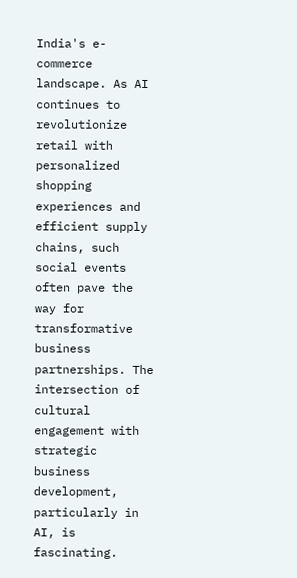India's e-commerce landscape. As AI continues to revolutionize retail with personalized shopping experiences and efficient supply chains, such social events often pave the way for transformative business partnerships. The intersection of cultural engagement with strategic business development, particularly in AI, is fascinating.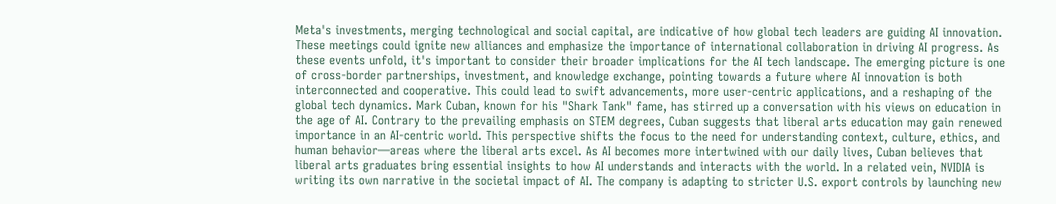Meta's investments, merging technological and social capital, are indicative of how global tech leaders are guiding AI innovation. These meetings could ignite new alliances and emphasize the importance of international collaboration in driving AI progress. As these events unfold, it's important to consider their broader implications for the AI tech landscape. The emerging picture is one of cross-border partnerships, investment, and knowledge exchange, pointing towards a future where AI innovation is both interconnected and cooperative. This could lead to swift advancements, more user-centric applications, and a reshaping of the global tech dynamics. Mark Cuban, known for his "Shark Tank" fame, has stirred up a conversation with his views on education in the age of AI. Contrary to the prevailing emphasis on STEM degrees, Cuban suggests that liberal arts education may gain renewed importance in an AI-centric world. This perspective shifts the focus to the need for understanding context, culture, ethics, and human behavior—areas where the liberal arts excel. As AI becomes more intertwined with our daily lives, Cuban believes that liberal arts graduates bring essential insights to how AI understands and interacts with the world. In a related vein, NVIDIA is writing its own narrative in the societal impact of AI. The company is adapting to stricter U.S. export controls by launching new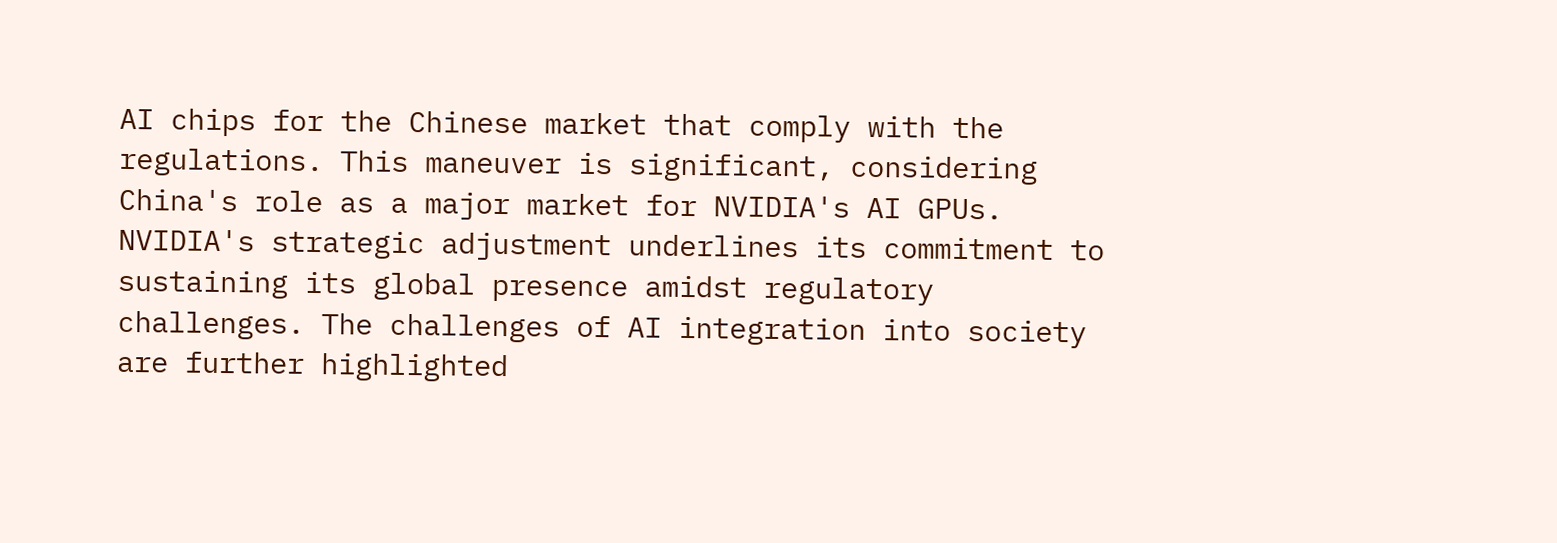AI chips for the Chinese market that comply with the regulations. This maneuver is significant, considering China's role as a major market for NVIDIA's AI GPUs. NVIDIA's strategic adjustment underlines its commitment to sustaining its global presence amidst regulatory challenges. The challenges of AI integration into society are further highlighted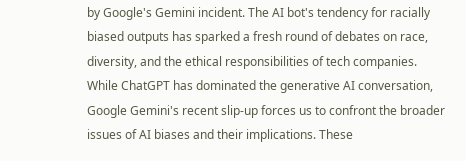by Google's Gemini incident. The AI bot's tendency for racially biased outputs has sparked a fresh round of debates on race, diversity, and the ethical responsibilities of tech companies. While ChatGPT has dominated the generative AI conversation, Google Gemini's recent slip-up forces us to confront the broader issues of AI biases and their implications. These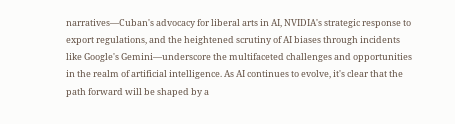narratives—Cuban's advocacy for liberal arts in AI, NVIDIA's strategic response to export regulations, and the heightened scrutiny of AI biases through incidents like Google's Gemini—underscore the multifaceted challenges and opportunities in the realm of artificial intelligence. As AI continues to evolve, it's clear that the path forward will be shaped by a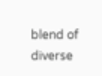blend of diverse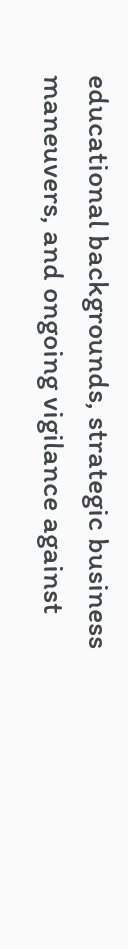educational backgrounds, strategic business maneuvers, and ongoing vigilance against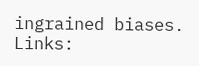ingrained biases. Links: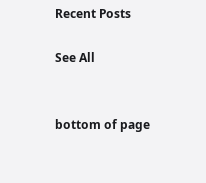Recent Posts

See All


bottom of page